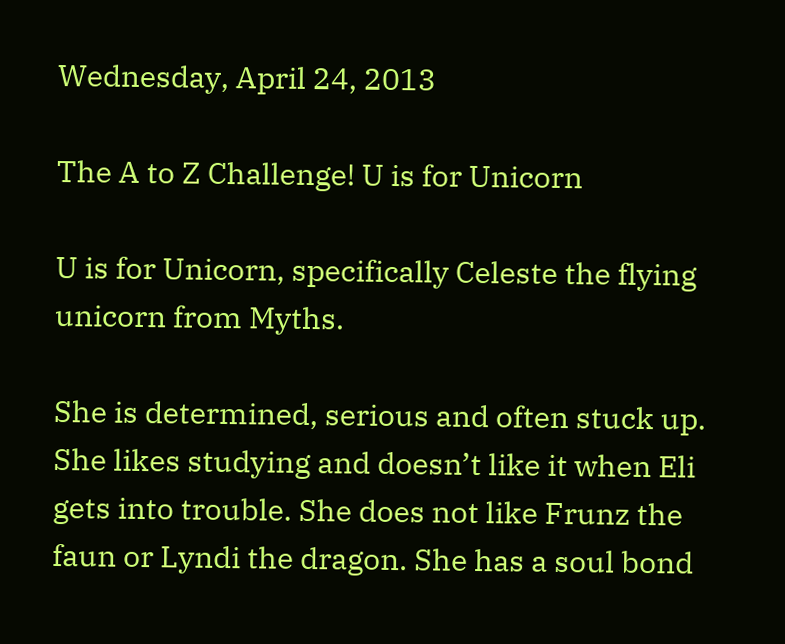Wednesday, April 24, 2013

The A to Z Challenge! U is for Unicorn

U is for Unicorn, specifically Celeste the flying unicorn from Myths.

She is determined, serious and often stuck up. She likes studying and doesn’t like it when Eli gets into trouble. She does not like Frunz the faun or Lyndi the dragon. She has a soul bond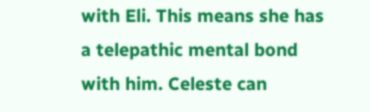with Eli. This means she has a telepathic mental bond with him. Celeste can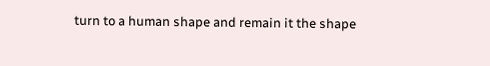turn to a human shape and remain it the shape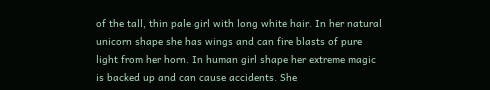of the tall, thin pale girl with long white hair. In her natural unicorn shape she has wings and can fire blasts of pure light from her horn. In human girl shape her extreme magic is backed up and can cause accidents. She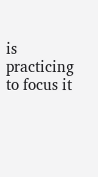is practicing to focus it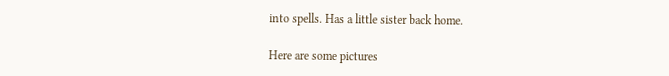into spells. Has a little sister back home.

Here are some pictures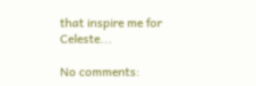that inspire me for Celeste...

No comments: